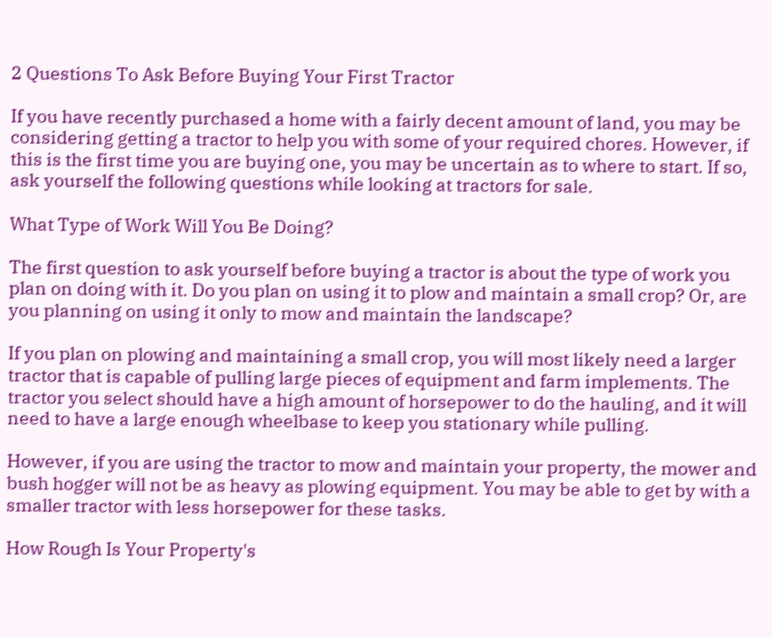2 Questions To Ask Before Buying Your First Tractor

If you have recently purchased a home with a fairly decent amount of land, you may be considering getting a tractor to help you with some of your required chores. However, if this is the first time you are buying one, you may be uncertain as to where to start. If so, ask yourself the following questions while looking at tractors for sale.

What Type of Work Will You Be Doing?

The first question to ask yourself before buying a tractor is about the type of work you plan on doing with it. Do you plan on using it to plow and maintain a small crop? Or, are you planning on using it only to mow and maintain the landscape?

If you plan on plowing and maintaining a small crop, you will most likely need a larger tractor that is capable of pulling large pieces of equipment and farm implements. The tractor you select should have a high amount of horsepower to do the hauling, and it will need to have a large enough wheelbase to keep you stationary while pulling.

However, if you are using the tractor to mow and maintain your property, the mower and bush hogger will not be as heavy as plowing equipment. You may be able to get by with a smaller tractor with less horsepower for these tasks.

How Rough Is Your Property's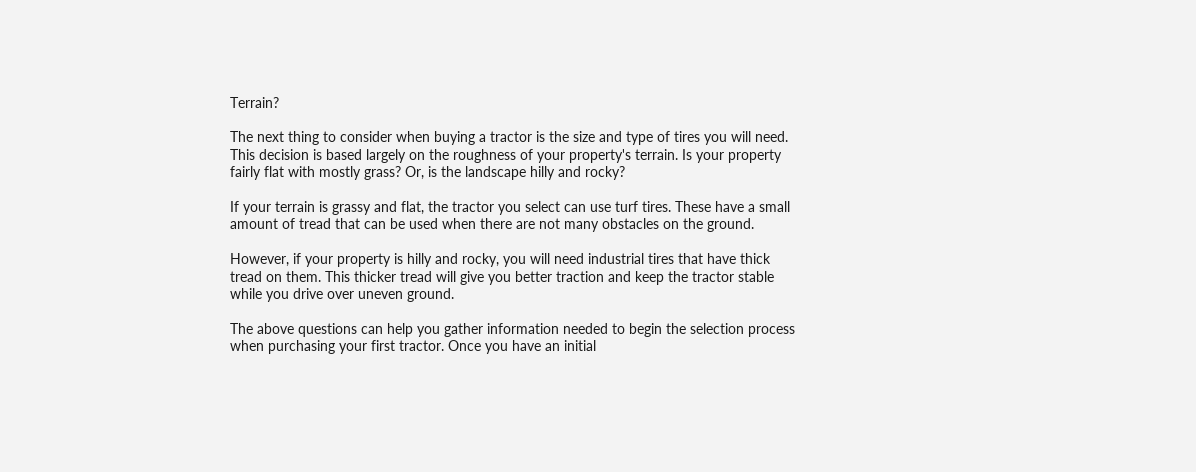Terrain?

The next thing to consider when buying a tractor is the size and type of tires you will need. This decision is based largely on the roughness of your property's terrain. Is your property fairly flat with mostly grass? Or, is the landscape hilly and rocky?

If your terrain is grassy and flat, the tractor you select can use turf tires. These have a small amount of tread that can be used when there are not many obstacles on the ground.

However, if your property is hilly and rocky, you will need industrial tires that have thick tread on them. This thicker tread will give you better traction and keep the tractor stable while you drive over uneven ground.

The above questions can help you gather information needed to begin the selection process when purchasing your first tractor. Once you have an initial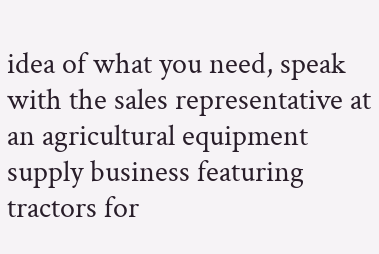idea of what you need, speak with the sales representative at an agricultural equipment supply business featuring tractors for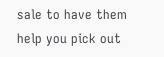sale to have them help you pick out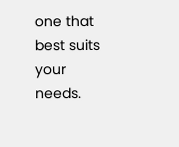one that best suits your needs.